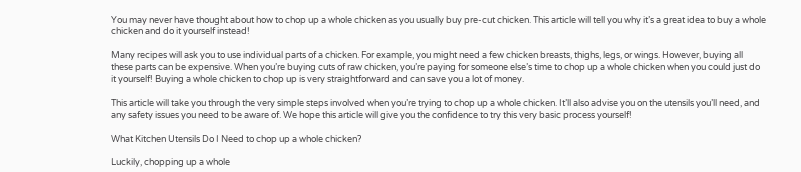You may never have thought about how to chop up a whole chicken as you usually buy pre-cut chicken. This article will tell you why it’s a great idea to buy a whole chicken and do it yourself instead!

Many recipes will ask you to use individual parts of a chicken. For example, you might need a few chicken breasts, thighs, legs, or wings. However, buying all these parts can be expensive. When you’re buying cuts of raw chicken, you’re paying for someone else’s time to chop up a whole chicken when you could just do it yourself! Buying a whole chicken to chop up is very straightforward and can save you a lot of money.

This article will take you through the very simple steps involved when you’re trying to chop up a whole chicken. It’ll also advise you on the utensils you’ll need, and any safety issues you need to be aware of. We hope this article will give you the confidence to try this very basic process yourself!

What Kitchen Utensils Do I Need to chop up a whole chicken?

Luckily, chopping up a whole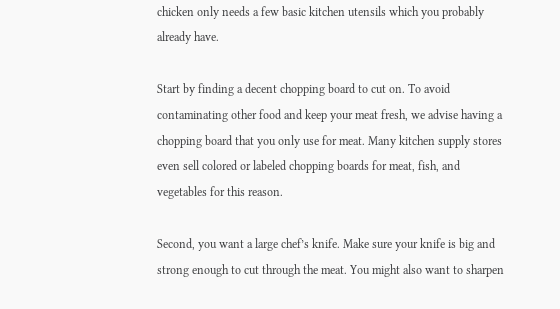chicken only needs a few basic kitchen utensils which you probably already have.

Start by finding a decent chopping board to cut on. To avoid contaminating other food and keep your meat fresh, we advise having a chopping board that you only use for meat. Many kitchen supply stores even sell colored or labeled chopping boards for meat, fish, and vegetables for this reason.

Second, you want a large chef’s knife. Make sure your knife is big and strong enough to cut through the meat. You might also want to sharpen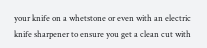your knife on a whetstone or even with an electric knife sharpener to ensure you get a clean cut with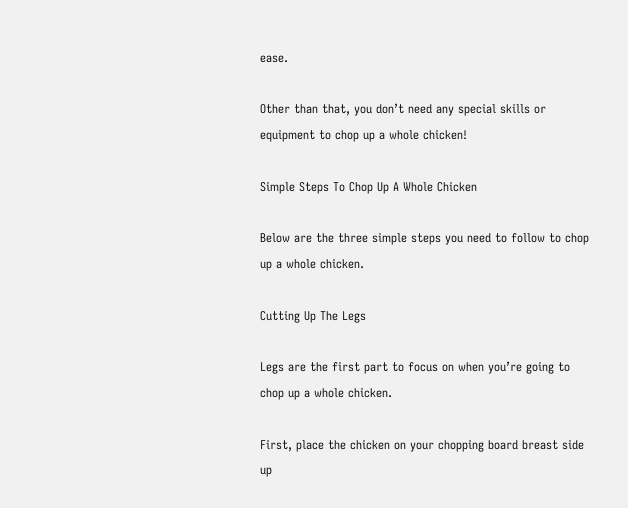ease.

Other than that, you don’t need any special skills or equipment to chop up a whole chicken!

Simple Steps To Chop Up A Whole Chicken

Below are the three simple steps you need to follow to chop up a whole chicken.

Cutting Up The Legs

Legs are the first part to focus on when you’re going to chop up a whole chicken.

First, place the chicken on your chopping board breast side up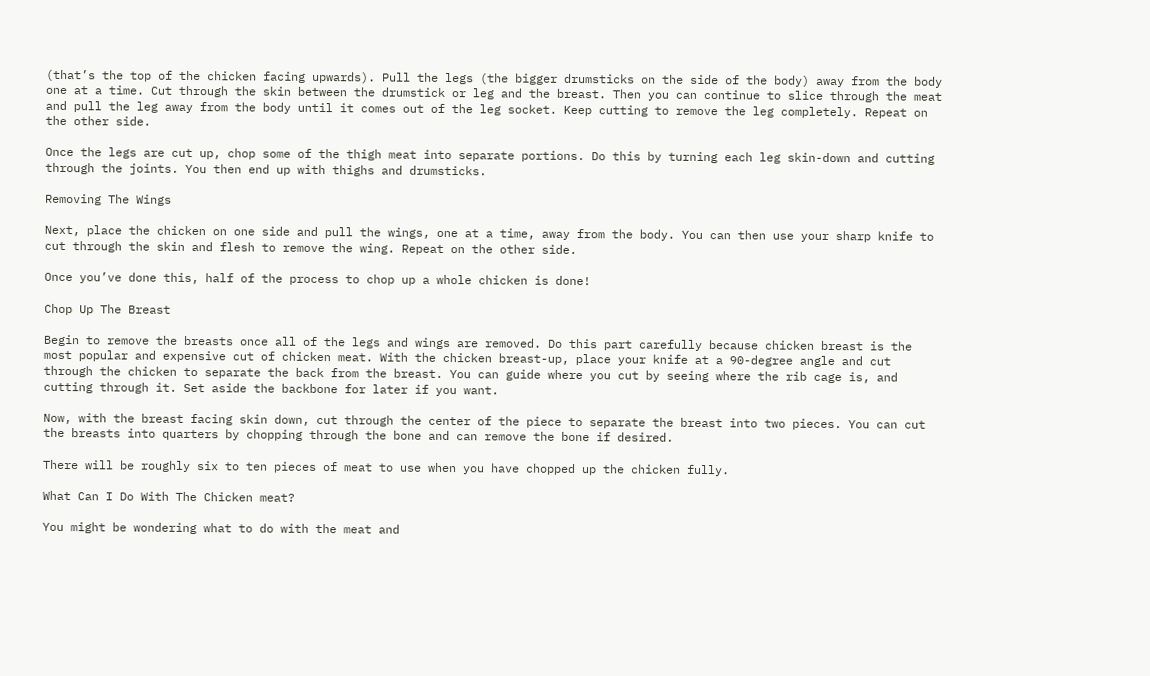(that’s the top of the chicken facing upwards). Pull the legs (the bigger drumsticks on the side of the body) away from the body one at a time. Cut through the skin between the drumstick or leg and the breast. Then you can continue to slice through the meat and pull the leg away from the body until it comes out of the leg socket. Keep cutting to remove the leg completely. Repeat on the other side.

Once the legs are cut up, chop some of the thigh meat into separate portions. Do this by turning each leg skin-down and cutting through the joints. You then end up with thighs and drumsticks.

Removing The Wings

Next, place the chicken on one side and pull the wings, one at a time, away from the body. You can then use your sharp knife to cut through the skin and flesh to remove the wing. Repeat on the other side.

Once you’ve done this, half of the process to chop up a whole chicken is done!

Chop Up The Breast

Begin to remove the breasts once all of the legs and wings are removed. Do this part carefully because chicken breast is the most popular and expensive cut of chicken meat. With the chicken breast-up, place your knife at a 90-degree angle and cut through the chicken to separate the back from the breast. You can guide where you cut by seeing where the rib cage is, and cutting through it. Set aside the backbone for later if you want.

Now, with the breast facing skin down, cut through the center of the piece to separate the breast into two pieces. You can cut the breasts into quarters by chopping through the bone and can remove the bone if desired.

There will be roughly six to ten pieces of meat to use when you have chopped up the chicken fully.

What Can I Do With The Chicken meat?

You might be wondering what to do with the meat and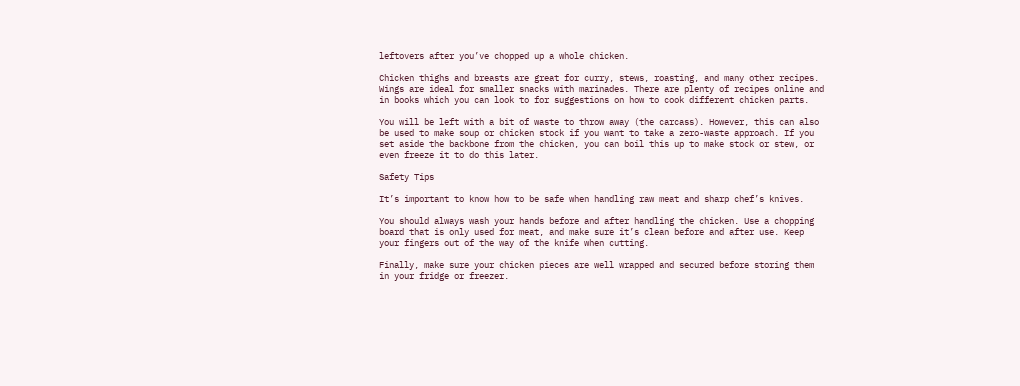leftovers after you’ve chopped up a whole chicken.

Chicken thighs and breasts are great for curry, stews, roasting, and many other recipes. Wings are ideal for smaller snacks with marinades. There are plenty of recipes online and in books which you can look to for suggestions on how to cook different chicken parts.

You will be left with a bit of waste to throw away (the carcass). However, this can also be used to make soup or chicken stock if you want to take a zero-waste approach. If you set aside the backbone from the chicken, you can boil this up to make stock or stew, or even freeze it to do this later.

Safety Tips

It’s important to know how to be safe when handling raw meat and sharp chef’s knives.

You should always wash your hands before and after handling the chicken. Use a chopping board that is only used for meat, and make sure it’s clean before and after use. Keep your fingers out of the way of the knife when cutting.

Finally, make sure your chicken pieces are well wrapped and secured before storing them in your fridge or freezer.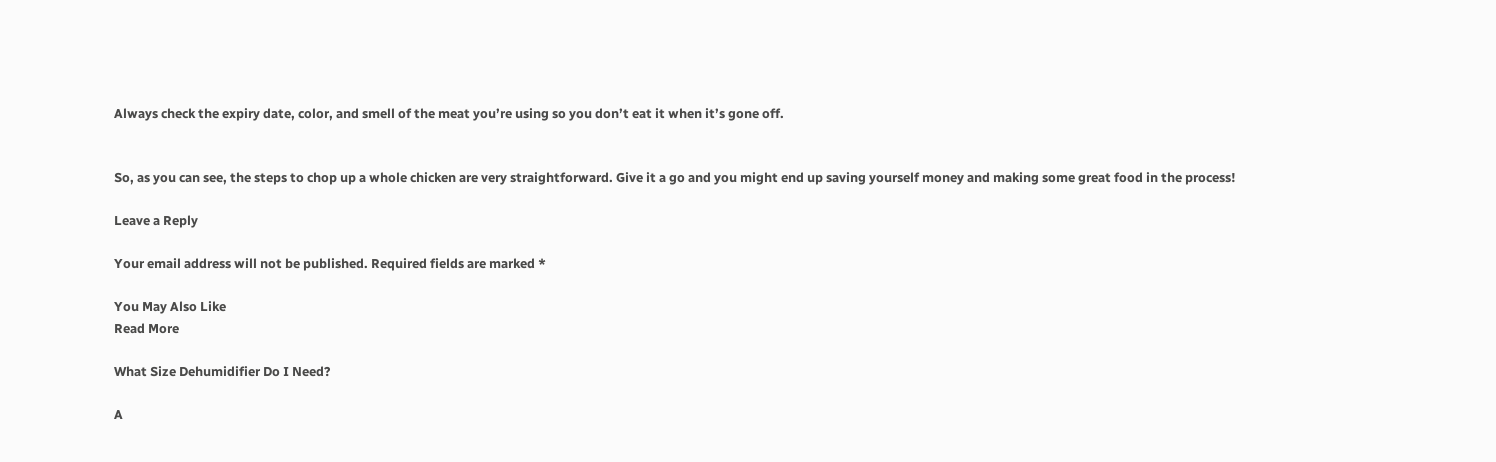Always check the expiry date, color, and smell of the meat you’re using so you don’t eat it when it’s gone off.


So, as you can see, the steps to chop up a whole chicken are very straightforward. Give it a go and you might end up saving yourself money and making some great food in the process!

Leave a Reply

Your email address will not be published. Required fields are marked *

You May Also Like
Read More

What Size Dehumidifier Do I Need?

A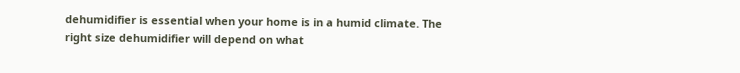dehumidifier is essential when your home is in a humid climate. The right size dehumidifier will depend on what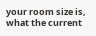your room size is, what the current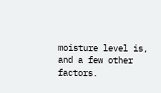moisture level is, and a few other factors.